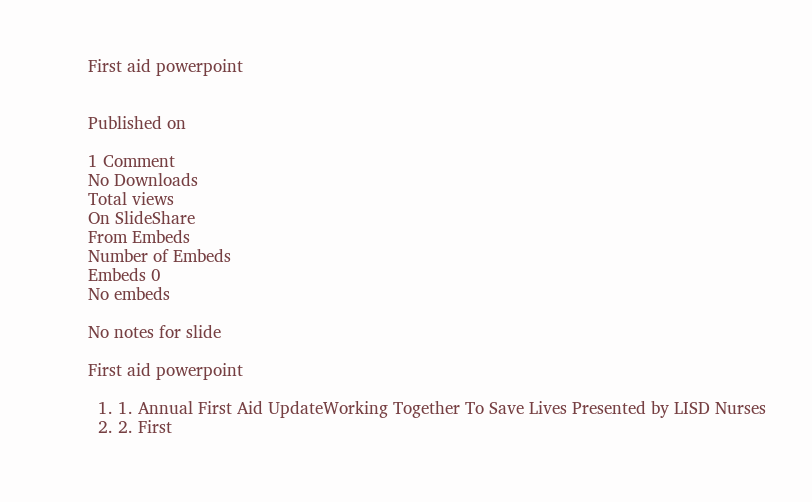First aid powerpoint


Published on

1 Comment
No Downloads
Total views
On SlideShare
From Embeds
Number of Embeds
Embeds 0
No embeds

No notes for slide

First aid powerpoint

  1. 1. Annual First Aid UpdateWorking Together To Save Lives Presented by LISD Nurses
  2. 2. First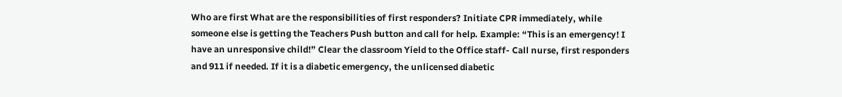Who are first What are the responsibilities of first responders? Initiate CPR immediately, while someone else is getting the Teachers Push button and call for help. Example: “This is an emergency! I have an unresponsive child!” Clear the classroom Yield to the Office staff- Call nurse, first responders and 911 if needed. If it is a diabetic emergency, the unlicensed diabetic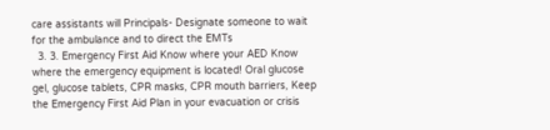care assistants will Principals- Designate someone to wait for the ambulance and to direct the EMTs
  3. 3. Emergency First Aid Know where your AED Know where the emergency equipment is located! Oral glucose gel, glucose tablets, CPR masks, CPR mouth barriers, Keep the Emergency First Aid Plan in your evacuation or crisis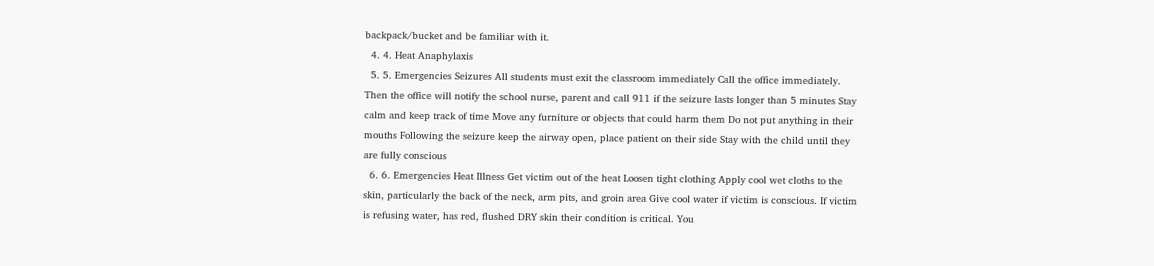backpack/bucket and be familiar with it.
  4. 4. Heat Anaphylaxis
  5. 5. Emergencies Seizures All students must exit the classroom immediately Call the office immediately. Then the office will notify the school nurse, parent and call 911 if the seizure lasts longer than 5 minutes Stay calm and keep track of time Move any furniture or objects that could harm them Do not put anything in their mouths Following the seizure keep the airway open, place patient on their side Stay with the child until they are fully conscious
  6. 6. Emergencies Heat Illness Get victim out of the heat Loosen tight clothing Apply cool wet cloths to the skin, particularly the back of the neck, arm pits, and groin area Give cool water if victim is conscious. If victim is refusing water, has red, flushed DRY skin their condition is critical. You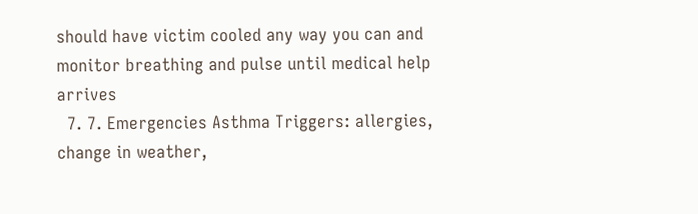should have victim cooled any way you can and monitor breathing and pulse until medical help arrives
  7. 7. Emergencies Asthma Triggers: allergies, change in weather,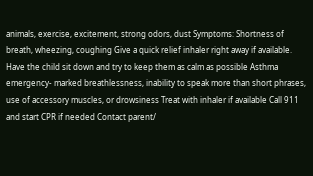animals, exercise, excitement, strong odors, dust Symptoms: Shortness of breath, wheezing, coughing Give a quick relief inhaler right away if available. Have the child sit down and try to keep them as calm as possible Asthma emergency- marked breathlessness, inability to speak more than short phrases, use of accessory muscles, or drowsiness Treat with inhaler if available Call 911 and start CPR if needed Contact parent/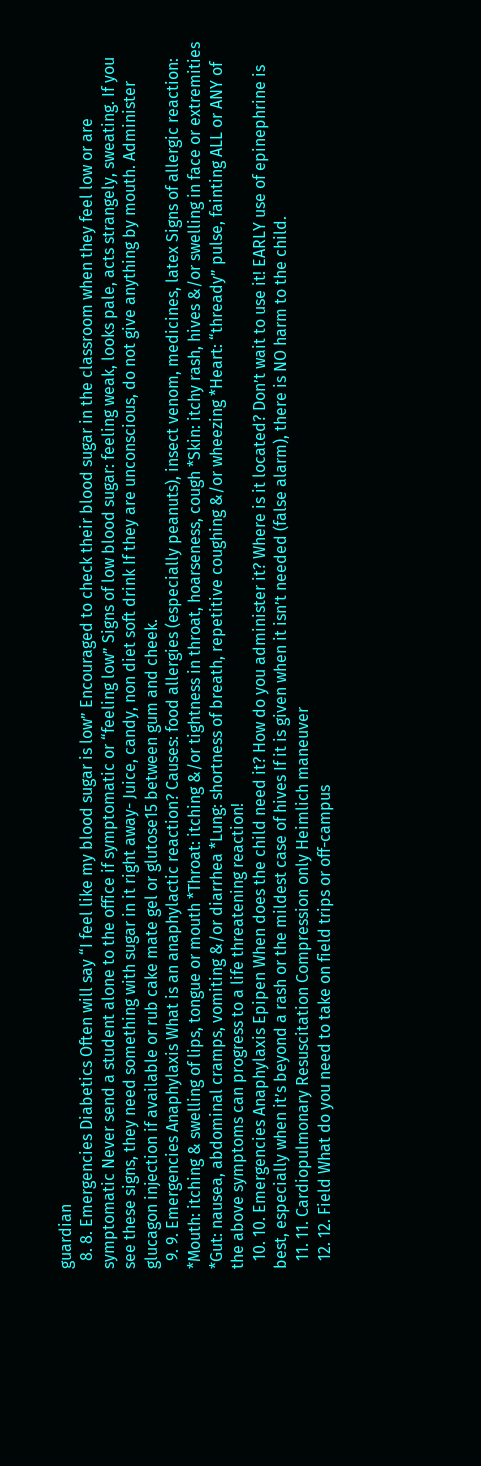guardian
  8. 8. Emergencies Diabetics Often will say “I feel like my blood sugar is low” Encouraged to check their blood sugar in the classroom when they feel low or are symptomatic Never send a student alone to the office if symptomatic or “feeling low” Signs of low blood sugar: feeling weak, looks pale, acts strangely, sweating. If you see these signs, they need something with sugar in it right away- Juice, candy, non diet soft drink If they are unconscious, do not give anything by mouth. Administer glucagon injection if available or rub cake mate gel or glutose15 between gum and cheek.
  9. 9. Emergencies Anaphylaxis What is an anaphylactic reaction? Causes: food allergies (especially peanuts), insect venom, medicines, latex Signs of allergic reaction: *Mouth: itching & swelling of lips, tongue or mouth *Throat: itching &/or tightness in throat, hoarseness, cough *Skin: itchy rash, hives &/or swelling in face or extremities *Gut: nausea, abdominal cramps, vomiting &/or diarrhea *Lung: shortness of breath, repetitive coughing &/or wheezing *Heart: “thready” pulse, fainting ALL or ANY of the above symptoms can progress to a life threatening reaction!
  10. 10. Emergencies Anaphylaxis Epipen When does the child need it? How do you administer it? Where is it located? Don’t wait to use it! EARLY use of epinephrine is best, especially when it’s beyond a rash or the mildest case of hives If it is given when it isn’t needed (false alarm), there is NO harm to the child.
  11. 11. Cardiopulmonary Resuscitation Compression only Heimlich maneuver
  12. 12. Field What do you need to take on field trips or off-campus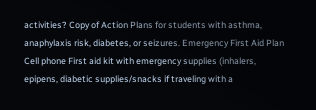activities? Copy of Action Plans for students with asthma, anaphylaxis risk, diabetes, or seizures. Emergency First Aid Plan Cell phone First aid kit with emergency supplies (inhalers, epipens, diabetic supplies/snacks if traveling with a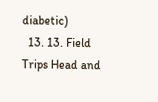diabetic)
  13. 13. Field Trips Head and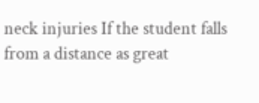neck injuries If the student falls from a distance as great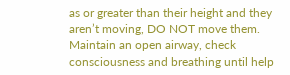as or greater than their height and they aren’t moving, DO NOT move them. Maintain an open airway, check consciousness and breathing until help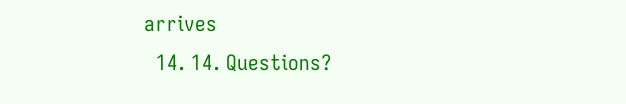arrives
  14. 14. Questions?